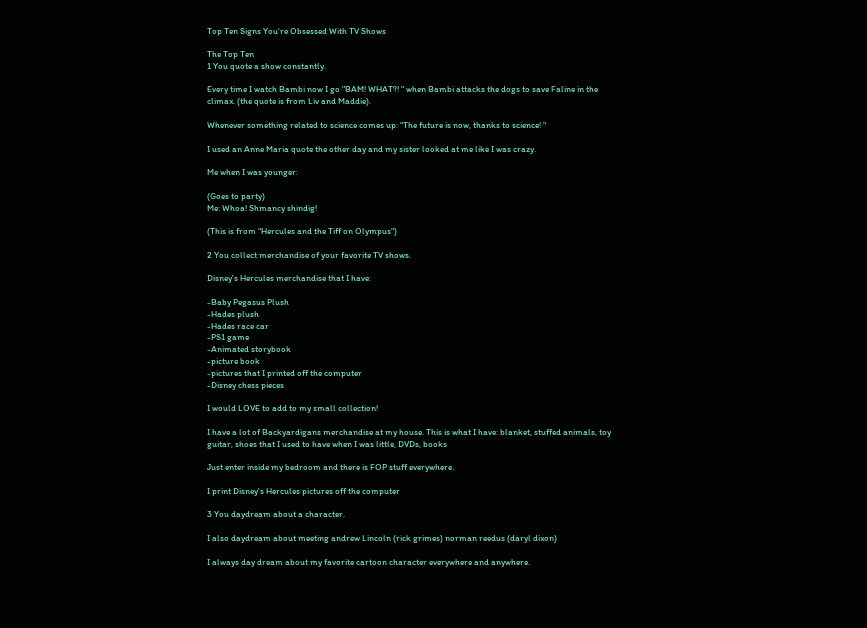Top Ten Signs You're Obsessed With TV Shows

The Top Ten
1 You quote a show constantly.

Every time I watch Bambi now I go "BAM! WHAT?! " when Bambi attacks the dogs to save Faline in the climax. (the quote is from Liv and Maddie).

Whenever something related to science comes up: "The future is now, thanks to science! "

I used an Anne Maria quote the other day and my sister looked at me like I was crazy.

Me when I was younger:

(Goes to party)
Me: Whoa! Shmancy shindig!

(This is from "Hercules and the Tiff on Olympus")

2 You collect merchandise of your favorite TV shows.

Disney's Hercules merchandise that I have:

-Baby Pegasus Plush
-Hades plush
-Hades race car
-PS1 game
-Animated storybook
-picture book
-pictures that I printed off the computer
-Disney chess pieces

I would LOVE to add to my small collection!

I have a lot of Backyardigans merchandise at my house. This is what I have: blanket, stuffed animals, toy guitar, shoes that I used to have when I was little, DVDs, books

Just enter inside my bedroom and there is FOP stuff everywhere.

I print Disney's Hercules pictures off the computer

3 You daydream about a character.

I also daydream about meeting andrew Lincoln (rick grimes) norman reedus (daryl dixon)

I always day dream about my favorite cartoon character everywhere and anywhere.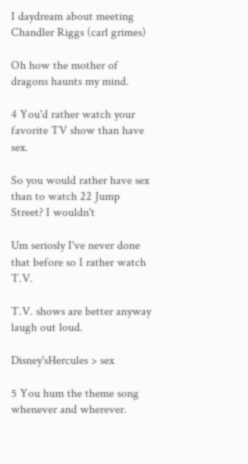I daydream about meeting Chandler Riggs (carl grimes)

Oh how the mother of dragons haunts my mind.

4 You'd rather watch your favorite TV show than have sex.

So you would rather have sex than to watch 22 Jump Street? I wouldn't

Um seriosly I've never done that before so I rather watch T.V.

T.V. shows are better anyway laugh out loud.

Disney'sHercules > sex

5 You hum the theme song whenever and wherever.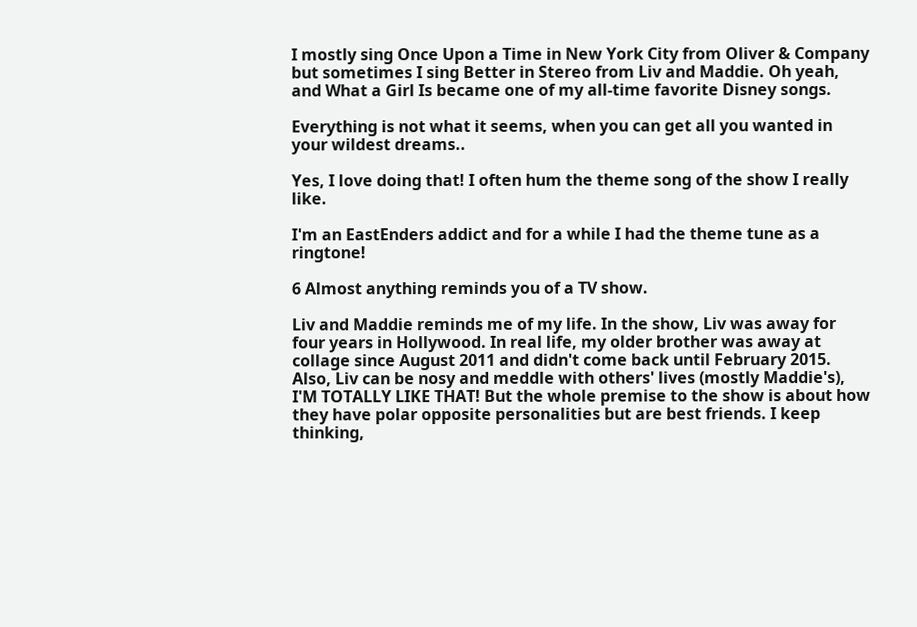I mostly sing Once Upon a Time in New York City from Oliver & Company but sometimes I sing Better in Stereo from Liv and Maddie. Oh yeah, and What a Girl Is became one of my all-time favorite Disney songs.

Everything is not what it seems, when you can get all you wanted in your wildest dreams..

Yes, I love doing that! I often hum the theme song of the show I really like.

I'm an EastEnders addict and for a while I had the theme tune as a ringtone!

6 Almost anything reminds you of a TV show.

Liv and Maddie reminds me of my life. In the show, Liv was away for four years in Hollywood. In real life, my older brother was away at collage since August 2011 and didn't come back until February 2015. Also, Liv can be nosy and meddle with others' lives (mostly Maddie's), I'M TOTALLY LIKE THAT! But the whole premise to the show is about how they have polar opposite personalities but are best friends. I keep thinking,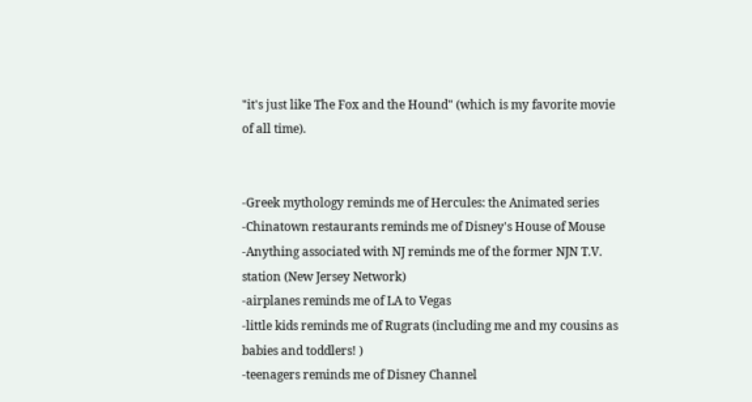"it's just like The Fox and the Hound" (which is my favorite movie of all time).


-Greek mythology reminds me of Hercules: the Animated series
-Chinatown restaurants reminds me of Disney's House of Mouse
-Anything associated with NJ reminds me of the former NJN T.V. station (New Jersey Network)
-airplanes reminds me of LA to Vegas
-little kids reminds me of Rugrats (including me and my cousins as babies and toddlers! )
-teenagers reminds me of Disney Channel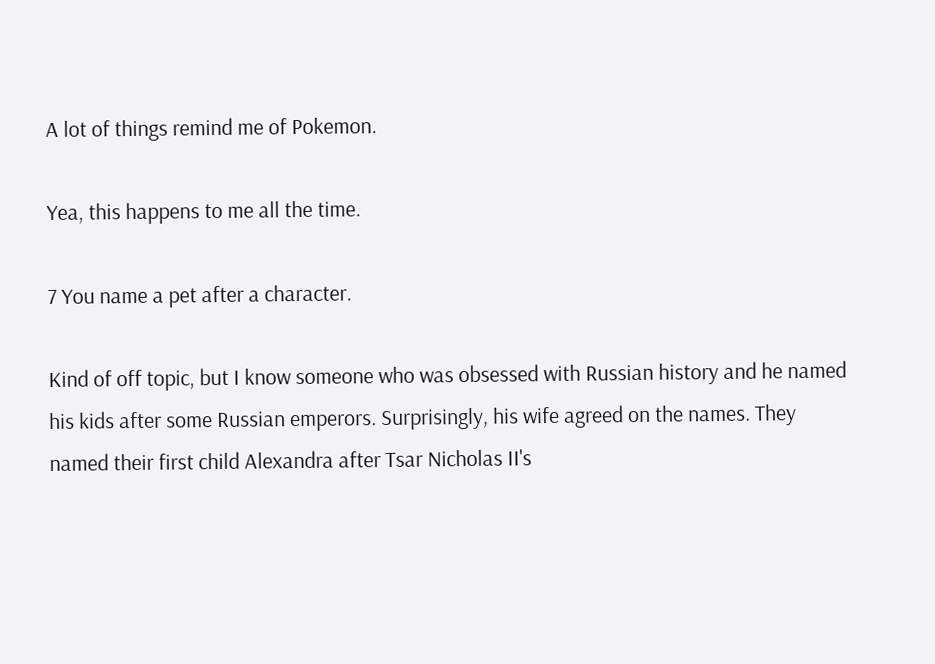A lot of things remind me of Pokemon.

Yea, this happens to me all the time.

7 You name a pet after a character.

Kind of off topic, but I know someone who was obsessed with Russian history and he named his kids after some Russian emperors. Surprisingly, his wife agreed on the names. They named their first child Alexandra after Tsar Nicholas II's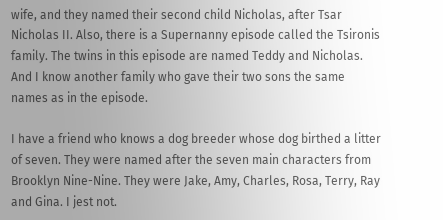wife, and they named their second child Nicholas, after Tsar Nicholas II. Also, there is a Supernanny episode called the Tsironis family. The twins in this episode are named Teddy and Nicholas. And I know another family who gave their two sons the same names as in the episode.

I have a friend who knows a dog breeder whose dog birthed a litter of seven. They were named after the seven main characters from Brooklyn Nine-Nine. They were Jake, Amy, Charles, Rosa, Terry, Ray and Gina. I jest not.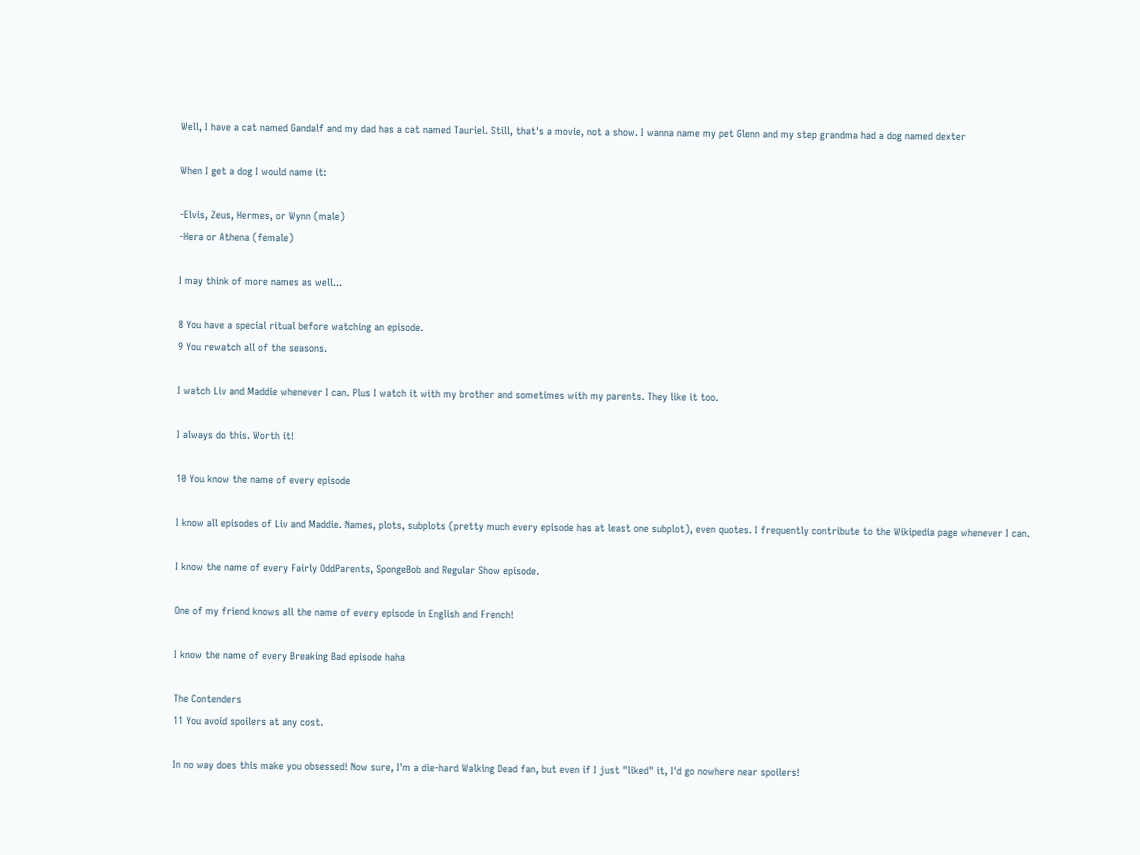Well, I have a cat named Gandalf and my dad has a cat named Tauriel. Still, that's a movie, not a show. I wanna name my pet Glenn and my step grandma had a dog named dexter

When I get a dog I would name it:

-Elvis, Zeus, Hermes, or Wynn (male)
-Hera or Athena (female)

I may think of more names as well...

8 You have a special ritual before watching an episode.
9 You rewatch all of the seasons.

I watch Liv and Maddie whenever I can. Plus I watch it with my brother and sometimes with my parents. They like it too.

I always do this. Worth it!

10 You know the name of every episode

I know all episodes of Liv and Maddie. Names, plots, subplots (pretty much every episode has at least one subplot), even quotes. I frequently contribute to the Wikipedia page whenever I can.

I know the name of every Fairly OddParents, SpongeBob and Regular Show episode.

One of my friend knows all the name of every episode in English and French!

I know the name of every Breaking Bad episode haha

The Contenders
11 You avoid spoilers at any cost.

In no way does this make you obsessed! Now sure, I'm a die-hard Walking Dead fan, but even if I just "liked" it, I'd go nowhere near spoilers!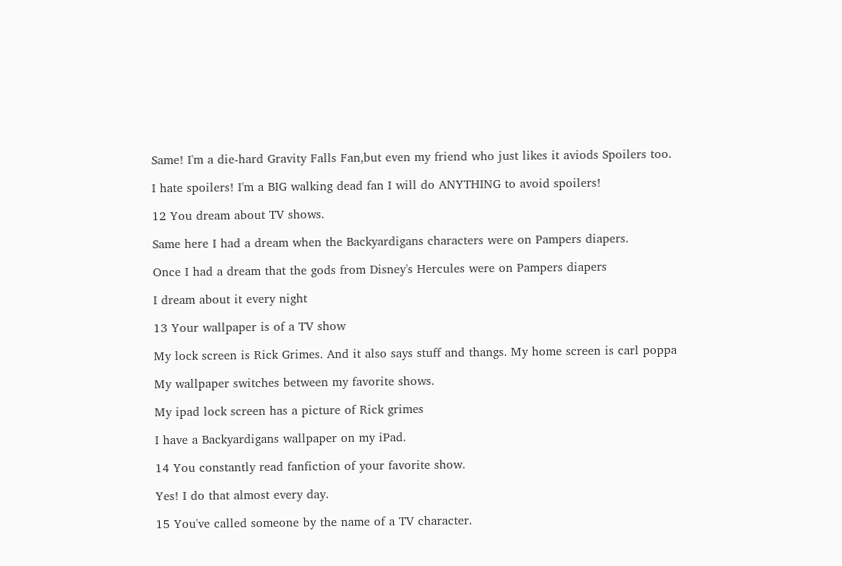Same! I'm a die-hard Gravity Falls Fan,but even my friend who just likes it aviods Spoilers too.

I hate spoilers! I'm a BIG walking dead fan I will do ANYTHING to avoid spoilers!

12 You dream about TV shows.

Same here I had a dream when the Backyardigans characters were on Pampers diapers.

Once I had a dream that the gods from Disney's Hercules were on Pampers diapers

I dream about it every night

13 Your wallpaper is of a TV show

My lock screen is Rick Grimes. And it also says stuff and thangs. My home screen is carl poppa

My wallpaper switches between my favorite shows.

My ipad lock screen has a picture of Rick grimes

I have a Backyardigans wallpaper on my iPad.

14 You constantly read fanfiction of your favorite show.

Yes! I do that almost every day.

15 You've called someone by the name of a TV character.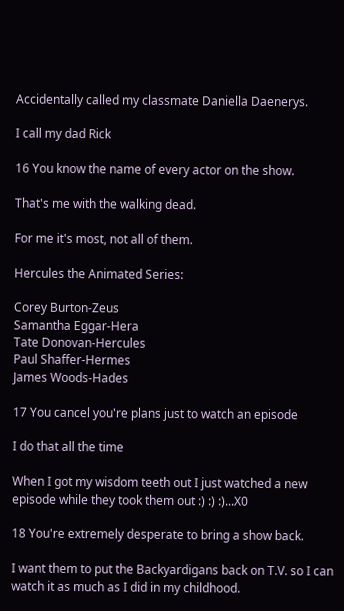Accidentally called my classmate Daniella Daenerys.

I call my dad Rick

16 You know the name of every actor on the show.

That's me with the walking dead.

For me it's most, not all of them.

Hercules the Animated Series:

Corey Burton-Zeus
Samantha Eggar-Hera
Tate Donovan-Hercules
Paul Shaffer-Hermes
James Woods-Hades

17 You cancel you're plans just to watch an episode

I do that all the time

When I got my wisdom teeth out I just watched a new episode while they took them out :) :) :)...X0

18 You're extremely desperate to bring a show back.

I want them to put the Backyardigans back on T.V. so I can watch it as much as I did in my childhood.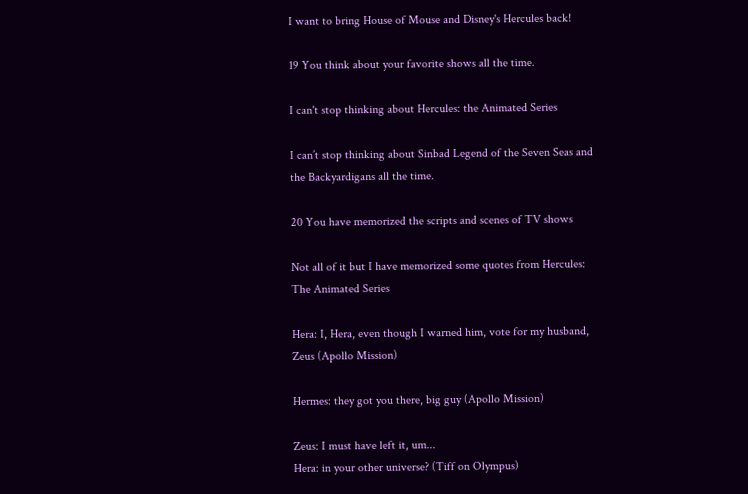I want to bring House of Mouse and Disney's Hercules back!

19 You think about your favorite shows all the time.

I can't stop thinking about Hercules: the Animated Series

I can’t stop thinking about Sinbad Legend of the Seven Seas and the Backyardigans all the time.

20 You have memorized the scripts and scenes of TV shows

Not all of it but I have memorized some quotes from Hercules: The Animated Series

Hera: I, Hera, even though I warned him, vote for my husband, Zeus (Apollo Mission)

Hermes: they got you there, big guy (Apollo Mission)

Zeus: I must have left it, um...
Hera: in your other universe? (Tiff on Olympus)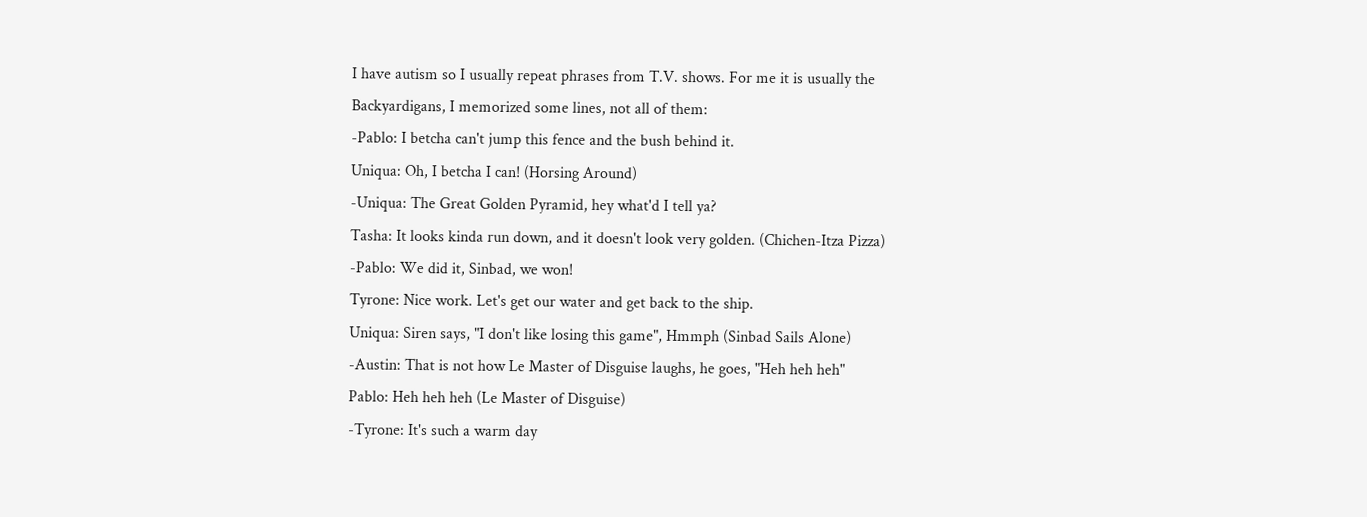I have autism so I usually repeat phrases from T.V. shows. For me it is usually the Backyardigans, I memorized some lines, not all of them:
-Pablo: I betcha can't jump this fence and the bush behind it.
Uniqua: Oh, I betcha I can! (Horsing Around)
-Uniqua: The Great Golden Pyramid, hey what'd I tell ya?
Tasha: It looks kinda run down, and it doesn't look very golden. (Chichen-Itza Pizza)
-Pablo: We did it, Sinbad, we won!
Tyrone: Nice work. Let's get our water and get back to the ship.
Uniqua: Siren says, "I don't like losing this game", Hmmph (Sinbad Sails Alone)
-Austin: That is not how Le Master of Disguise laughs, he goes, "Heh heh heh"
Pablo: Heh heh heh (Le Master of Disguise)
-Tyrone: It's such a warm day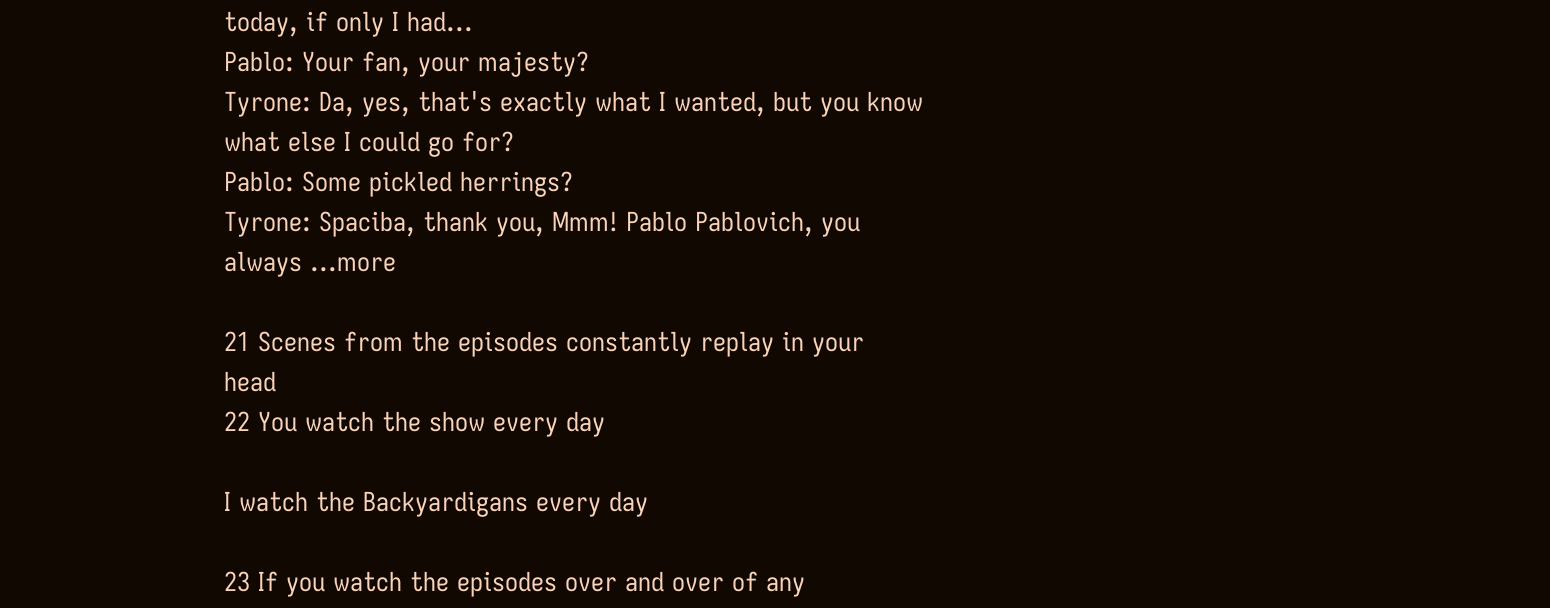today, if only I had...
Pablo: Your fan, your majesty?
Tyrone: Da, yes, that's exactly what I wanted, but you know what else I could go for?
Pablo: Some pickled herrings?
Tyrone: Spaciba, thank you, Mmm! Pablo Pablovich, you always ...more

21 Scenes from the episodes constantly replay in your head
22 You watch the show every day

I watch the Backyardigans every day

23 If you watch the episodes over and over of any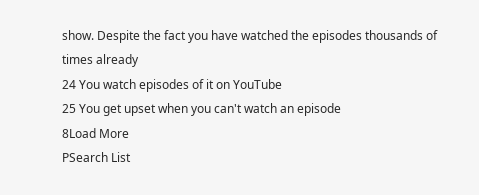show. Despite the fact you have watched the episodes thousands of times already
24 You watch episodes of it on YouTube
25 You get upset when you can't watch an episode
8Load More
PSearch List